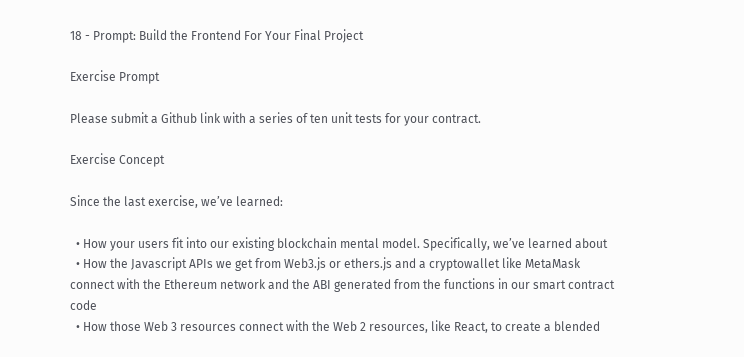18 - Prompt: Build the Frontend For Your Final Project

Exercise Prompt

Please submit a Github link with a series of ten unit tests for your contract.

Exercise Concept

Since the last exercise, we’ve learned:

  • How your users fit into our existing blockchain mental model. Specifically, we’ve learned about
  • How the Javascript APIs we get from Web3.js or ethers.js and a cryptowallet like MetaMask connect with the Ethereum network and the ABI generated from the functions in our smart contract code
  • How those Web 3 resources connect with the Web 2 resources, like React, to create a blended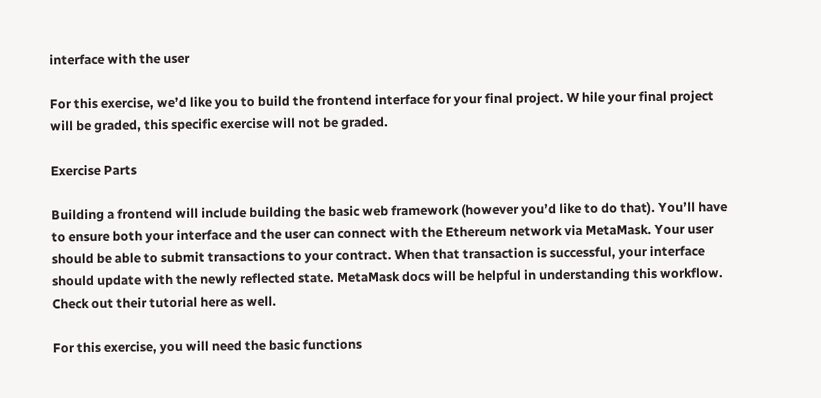interface with the user

For this exercise, we’d like you to build the frontend interface for your final project. W hile your final project will be graded, this specific exercise will not be graded.

Exercise Parts

Building a frontend will include building the basic web framework (however you’d like to do that). You’ll have to ensure both your interface and the user can connect with the Ethereum network via MetaMask. Your user should be able to submit transactions to your contract. When that transaction is successful, your interface should update with the newly reflected state. MetaMask docs will be helpful in understanding this workflow. Check out their tutorial here as well.

For this exercise, you will need the basic functions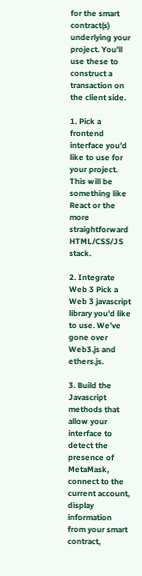for the smart contract(s) underlying your project. You’ll use these to construct a transaction on the client side.

1. Pick a frontend interface you’d like to use for your project. This will be something like React or the more straightforward HTML/CSS/JS stack.

2. Integrate Web 3 Pick a Web 3 javascript library you’d like to use. We’ve gone over Web3.js and ethers.js.

3. Build the Javascript methods that allow your interface to detect the presence of MetaMask, connect to the current account, display information from your smart contract,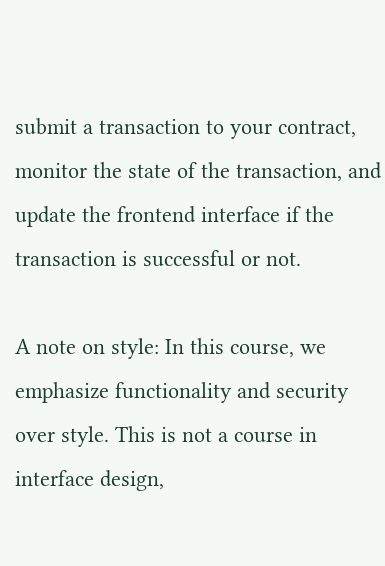submit a transaction to your contract, monitor the state of the transaction, and update the frontend interface if the transaction is successful or not.

A note on style: In this course, we emphasize functionality and security over style. This is not a course in interface design,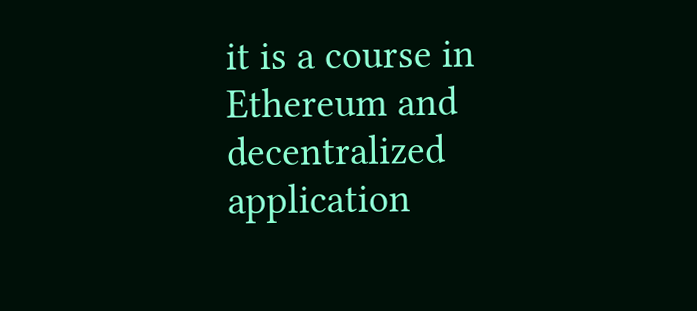it is a course in Ethereum and decentralized application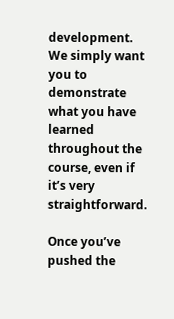development. We simply want you to demonstrate what you have learned throughout the course, even if it’s very straightforward.

Once you’ve pushed the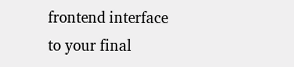frontend interface to your final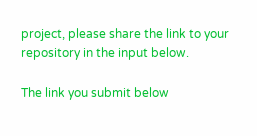project, please share the link to your repository in the input below.

The link you submit below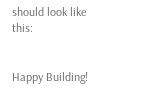should look like this:


Happy Building!